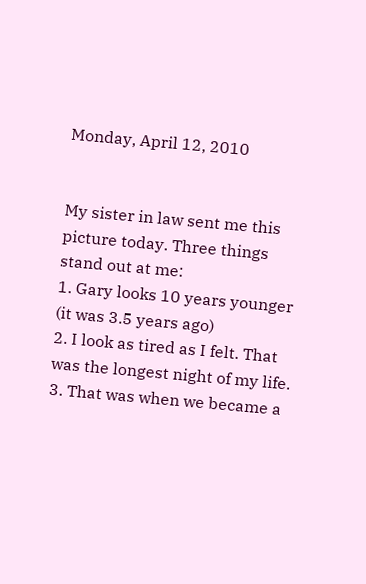Monday, April 12, 2010


My sister in law sent me this picture today. Three things stand out at me:
1. Gary looks 10 years younger (it was 3.5 years ago)
2. I look as tired as I felt. That was the longest night of my life.
3. That was when we became a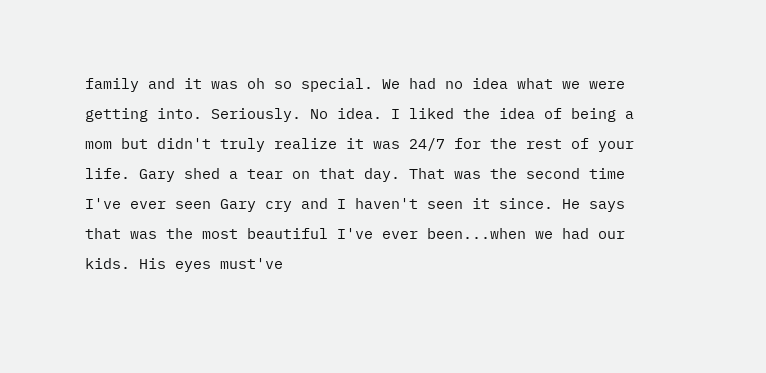family and it was oh so special. We had no idea what we were getting into. Seriously. No idea. I liked the idea of being a mom but didn't truly realize it was 24/7 for the rest of your life. Gary shed a tear on that day. That was the second time I've ever seen Gary cry and I haven't seen it since. He says that was the most beautiful I've ever been...when we had our kids. His eyes must've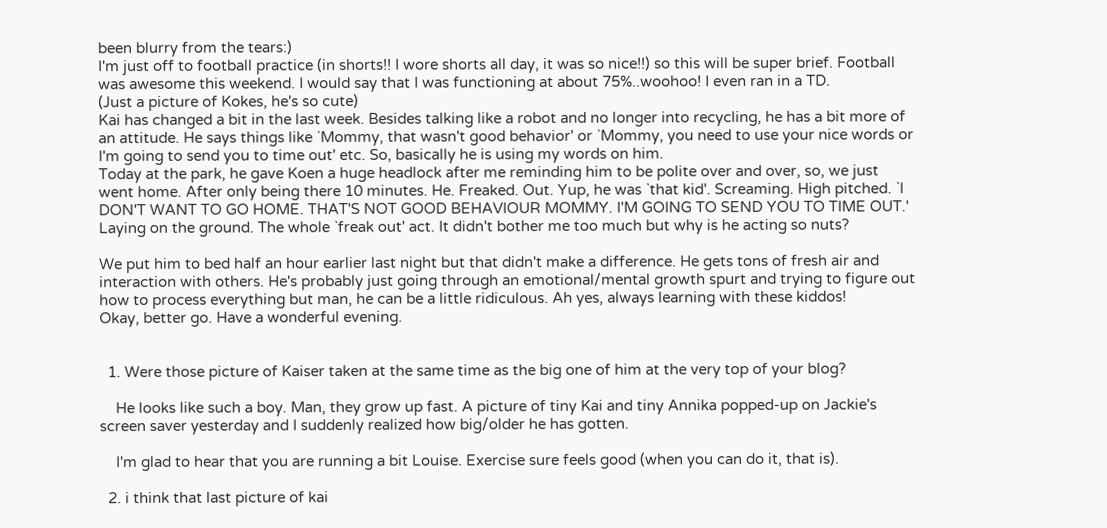been blurry from the tears:)
I'm just off to football practice (in shorts!! I wore shorts all day, it was so nice!!) so this will be super brief. Football was awesome this weekend. I would say that I was functioning at about 75%..woohoo! I even ran in a TD.
(Just a picture of Kokes, he's so cute)
Kai has changed a bit in the last week. Besides talking like a robot and no longer into recycling, he has a bit more of an attitude. He says things like `Mommy, that wasn't good behavior' or `Mommy, you need to use your nice words or I'm going to send you to time out' etc. So, basically he is using my words on him.
Today at the park, he gave Koen a huge headlock after me reminding him to be polite over and over, so, we just went home. After only being there 10 minutes. He. Freaked. Out. Yup, he was `that kid'. Screaming. High pitched. `I DON'T WANT TO GO HOME. THAT'S NOT GOOD BEHAVIOUR MOMMY. I'M GOING TO SEND YOU TO TIME OUT.' Laying on the ground. The whole `freak out' act. It didn't bother me too much but why is he acting so nuts?

We put him to bed half an hour earlier last night but that didn't make a difference. He gets tons of fresh air and interaction with others. He's probably just going through an emotional/mental growth spurt and trying to figure out how to process everything but man, he can be a little ridiculous. Ah yes, always learning with these kiddos!
Okay, better go. Have a wonderful evening.


  1. Were those picture of Kaiser taken at the same time as the big one of him at the very top of your blog?

    He looks like such a boy. Man, they grow up fast. A picture of tiny Kai and tiny Annika popped-up on Jackie's screen saver yesterday and I suddenly realized how big/older he has gotten.

    I'm glad to hear that you are running a bit Louise. Exercise sure feels good (when you can do it, that is).

  2. i think that last picture of kai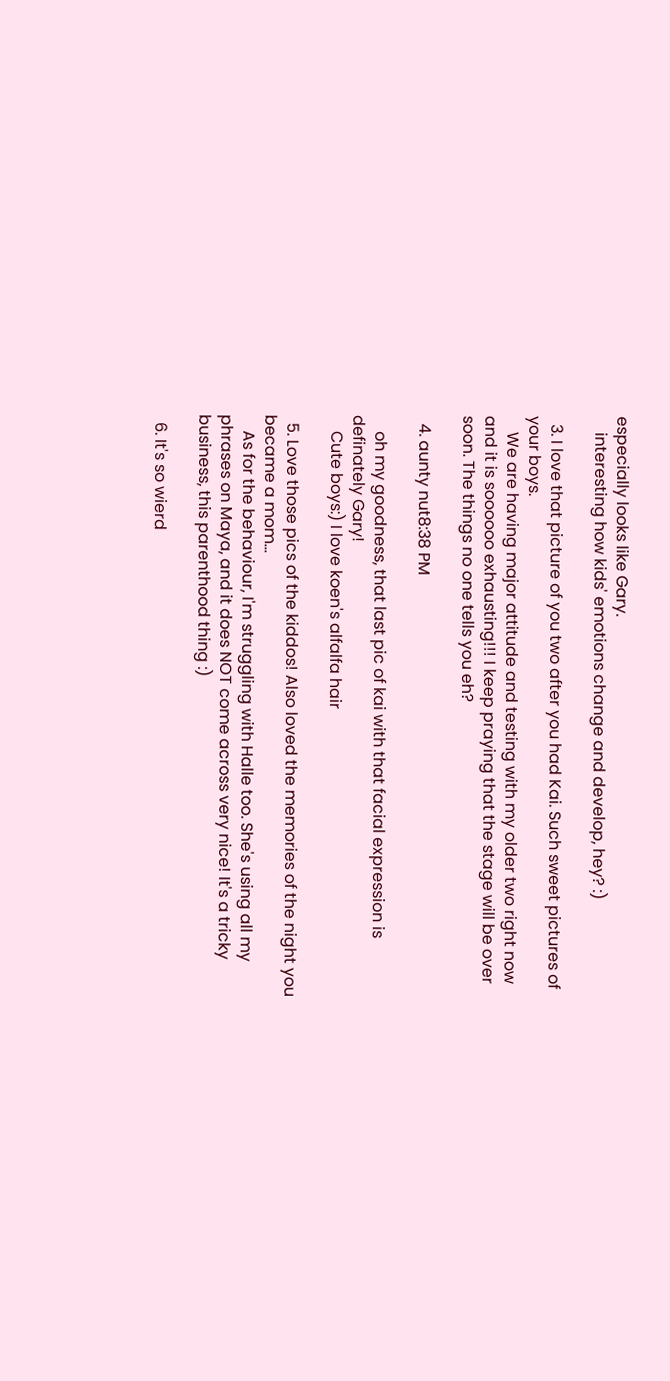especially looks like Gary.
    interesting how kids' emotions change and develop, hey? :)

  3. I love that picture of you two after you had Kai. Such sweet pictures of your boys.
    We are having major attitude and testing with my older two right now and it is soooooo exhausting!!! I keep praying that the stage will be over soon. The things no one tells you eh?

  4. aunty nut8:38 PM

    oh my goodness, that last pic of kai with that facial expression is definately Gary!
    Cute boys:) I love koen's alfalfa hair

  5. Love those pics of the kiddos! Also loved the memories of the night you became a mom...
    As for the behaviour, I'm struggling with Halle too. She's using all my phrases on Maya, and it does NOT come across very nice! It's a tricky business, this parenthood thing :)

  6. It's so wierd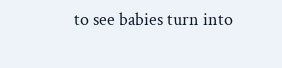to see babies turn into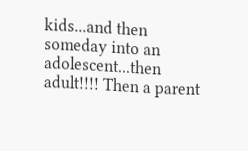kids...and then someday into an adolescent...then adult!!!! Then a parent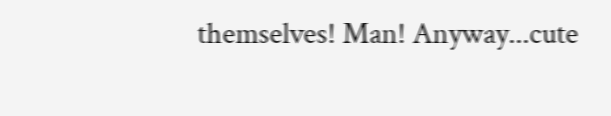themselves! Man! Anyway...cute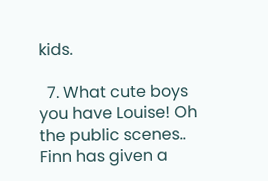kids.

  7. What cute boys you have Louise! Oh the public scenes.. Finn has given a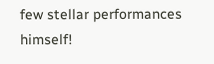few stellar performances himself!